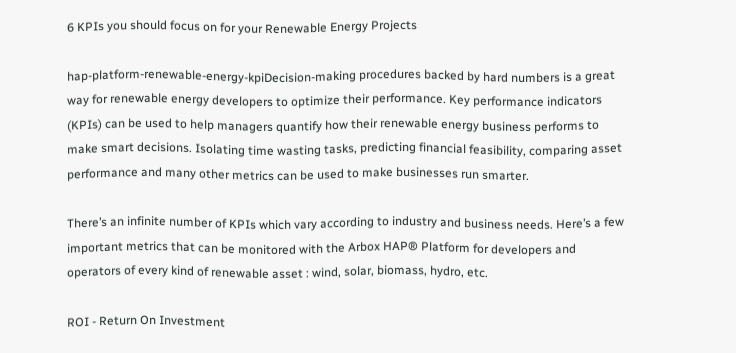6 KPIs you should focus on for your Renewable Energy Projects

hap-platform-renewable-energy-kpiDecision-making procedures backed by hard numbers is a great way for renewable energy developers to optimize their performance. Key performance indicators (KPIs) can be used to help managers quantify how their renewable energy business performs to make smart decisions. Isolating time wasting tasks, predicting financial feasibility, comparing asset performance and many other metrics can be used to make businesses run smarter.

There’s an infinite number of KPIs which vary according to industry and business needs. Here’s a few important metrics that can be monitored with the Arbox HAP® Platform for developers and operators of every kind of renewable asset : wind, solar, biomass, hydro, etc.

ROI - Return On Investment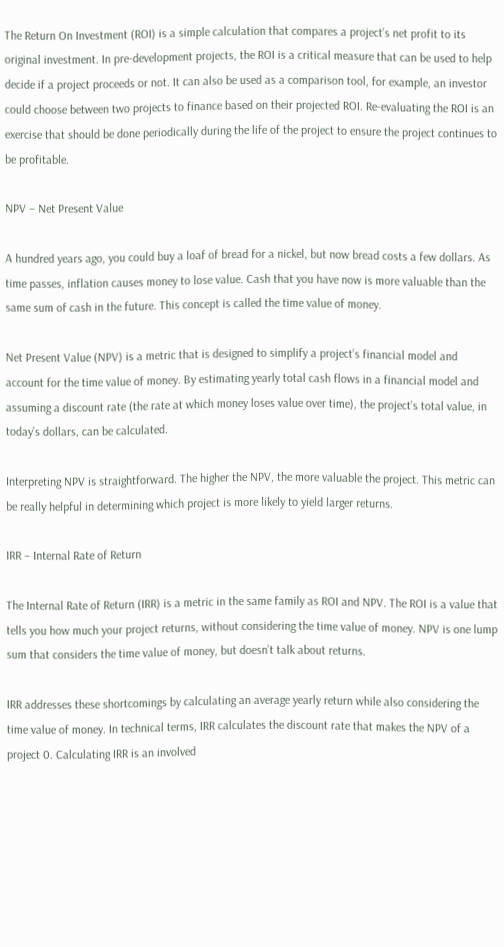The Return On Investment (ROI) is a simple calculation that compares a project’s net profit to its original investment. In pre-development projects, the ROI is a critical measure that can be used to help decide if a project proceeds or not. It can also be used as a comparison tool, for example, an investor could choose between two projects to finance based on their projected ROI. Re-evaluating the ROI is an exercise that should be done periodically during the life of the project to ensure the project continues to be profitable.

NPV – Net Present Value

A hundred years ago, you could buy a loaf of bread for a nickel, but now bread costs a few dollars. As time passes, inflation causes money to lose value. Cash that you have now is more valuable than the same sum of cash in the future. This concept is called the time value of money.

Net Present Value (NPV) is a metric that is designed to simplify a project’s financial model and account for the time value of money. By estimating yearly total cash flows in a financial model and assuming a discount rate (the rate at which money loses value over time), the project’s total value, in today’s dollars, can be calculated.

Interpreting NPV is straightforward. The higher the NPV, the more valuable the project. This metric can be really helpful in determining which project is more likely to yield larger returns.

IRR – Internal Rate of Return

The Internal Rate of Return (IRR) is a metric in the same family as ROI and NPV. The ROI is a value that tells you how much your project returns, without considering the time value of money. NPV is one lump sum that considers the time value of money, but doesn’t talk about returns.

IRR addresses these shortcomings by calculating an average yearly return while also considering the time value of money. In technical terms, IRR calculates the discount rate that makes the NPV of a project 0. Calculating IRR is an involved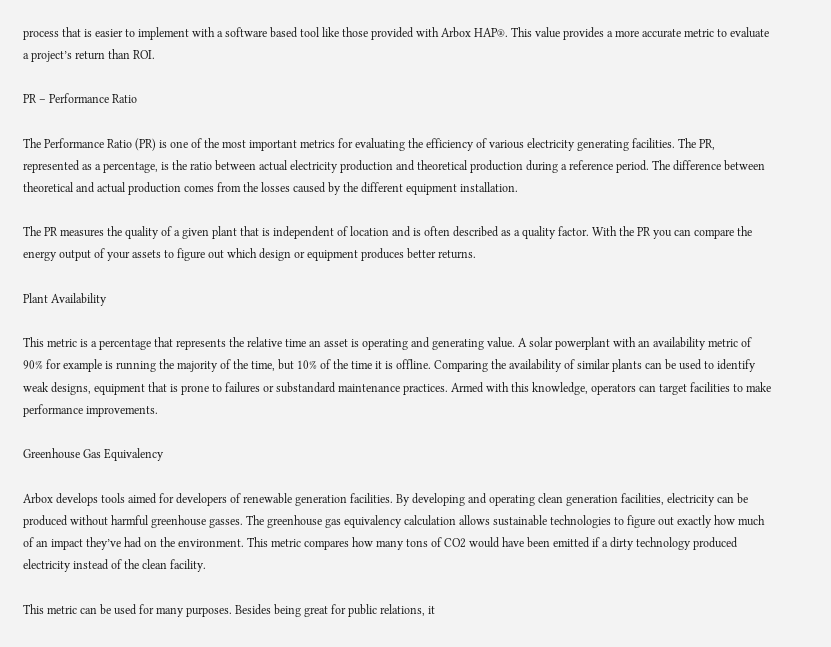process that is easier to implement with a software based tool like those provided with Arbox HAP®. This value provides a more accurate metric to evaluate a project’s return than ROI.

PR – Performance Ratio

The Performance Ratio (PR) is one of the most important metrics for evaluating the efficiency of various electricity generating facilities. The PR, represented as a percentage, is the ratio between actual electricity production and theoretical production during a reference period. The difference between theoretical and actual production comes from the losses caused by the different equipment installation.

The PR measures the quality of a given plant that is independent of location and is often described as a quality factor. With the PR you can compare the energy output of your assets to figure out which design or equipment produces better returns.

Plant Availability

This metric is a percentage that represents the relative time an asset is operating and generating value. A solar powerplant with an availability metric of 90% for example is running the majority of the time, but 10% of the time it is offline. Comparing the availability of similar plants can be used to identify weak designs, equipment that is prone to failures or substandard maintenance practices. Armed with this knowledge, operators can target facilities to make performance improvements.

Greenhouse Gas Equivalency

Arbox develops tools aimed for developers of renewable generation facilities. By developing and operating clean generation facilities, electricity can be produced without harmful greenhouse gasses. The greenhouse gas equivalency calculation allows sustainable technologies to figure out exactly how much of an impact they’ve had on the environment. This metric compares how many tons of CO2 would have been emitted if a dirty technology produced electricity instead of the clean facility.

This metric can be used for many purposes. Besides being great for public relations, it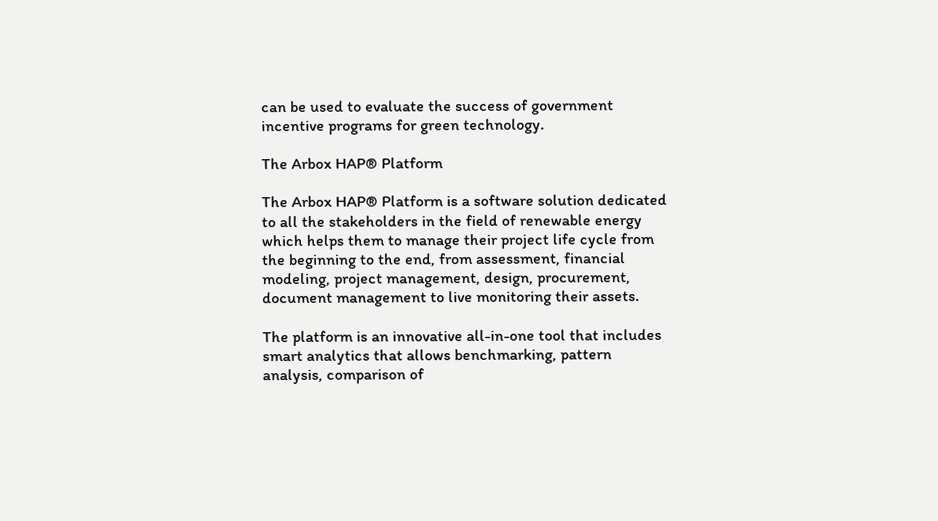can be used to evaluate the success of government incentive programs for green technology.

The Arbox HAP® Platform

The Arbox HAP® Platform is a software solution dedicated to all the stakeholders in the field of renewable energy which helps them to manage their project life cycle from the beginning to the end, from assessment, financial modeling, project management, design, procurement, document management to live monitoring their assets.

The platform is an innovative all-in-one tool that includes smart analytics that allows benchmarking, pattern analysis, comparison of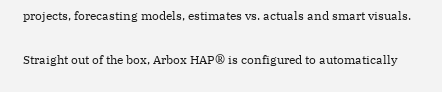projects, forecasting models, estimates vs. actuals and smart visuals.

Straight out of the box, Arbox HAP® is configured to automatically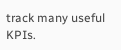track many useful KPIs.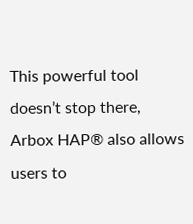This powerful tool doesn’t stop there, Arbox HAP® also allows users to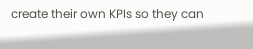create their own KPIs so they can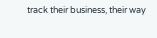track their business, their way